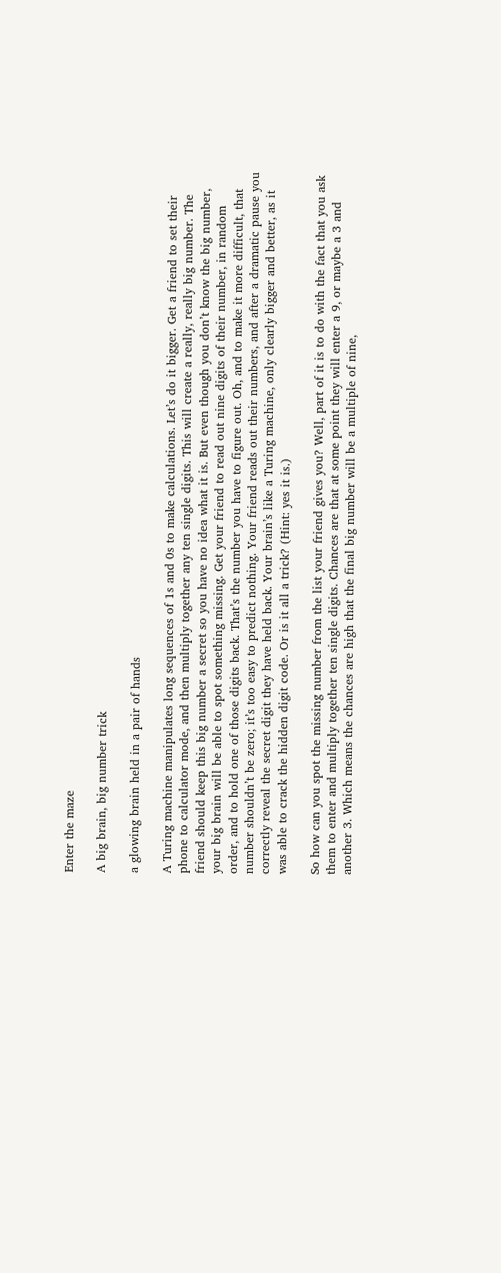Enter the maze

A big brain, big number trick

a glowing brain held in a pair of hands

A Turing machine manipulates long sequences of 1s and 0s to make calculations. Let’s do it bigger. Get a friend to set their phone to calculator mode, and then multiply together any ten single digits. This will create a really, really big number. The friend should keep this big number a secret so you have no idea what it is. But even though you don’t know the big number, your big brain will be able to spot something missing. Get your friend to read out nine digits of their number, in random order, and to hold one of those digits back. That’s the number you have to figure out. Oh, and to make it more difficult, that number shouldn’t be zero; it’s too easy to predict nothing. Your friend reads out their numbers, and after a dramatic pause you correctly reveal the secret digit they have held back. Your brain’s like a Turing machine, only clearly bigger and better, as it was able to crack the hidden digit code. Or is it all a trick? (Hint: yes it is.)

So how can you spot the missing number from the list your friend gives you? Well, part of it is to do with the fact that you ask them to enter and multiply together ten single digits. Chances are that at some point they will enter a 9, or maybe a 3 and another 3. Which means the chances are high that the final big number will be a multiple of nine,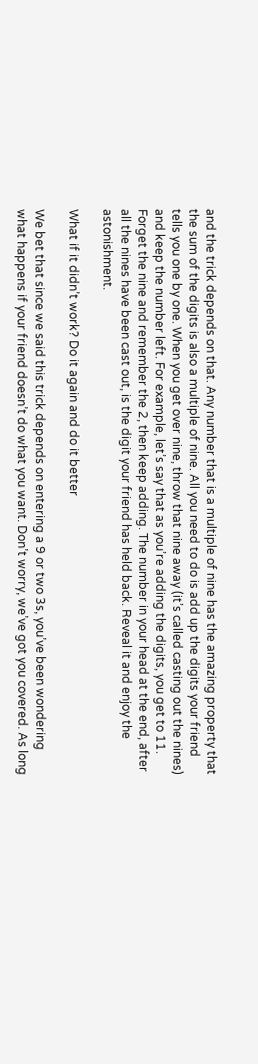and the trick depends on that. Any number that is a multiple of nine has the amazing property that the sum of the digits is also a multiple of nine. All you need to do is add up the digits your friend tells you one by one. When you get over nine, throw that nine away (it’s called casting out the nines) and keep the number left. For example, let’s say that as you’re adding the digits, you get to 11. Forget the nine and remember the 2, then keep adding. The number in your head at the end, after all the nines have been cast out, is the digit your friend has held back. Reveal it and enjoy the astonishment.

What if it didn’t work? Do it again and do it better

We bet that since we said this trick depends on entering a 9 or two 3s, you’ve been wondering what happens if your friend doesn’t do what you want. Don’t worry, we’ve got you covered. As long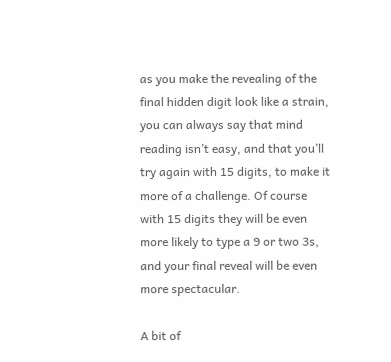as you make the revealing of the final hidden digit look like a strain, you can always say that mind reading isn’t easy, and that you’ll try again with 15 digits, to make it more of a challenge. Of course with 15 digits they will be even more likely to type a 9 or two 3s, and your final reveal will be even more spectacular.

A bit of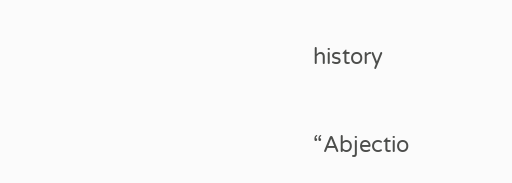history

“Abjectio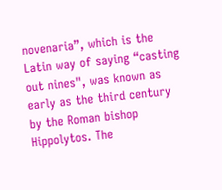novenaria”, which is the Latin way of saying “casting out nines", was known as early as the third century by the Roman bishop Hippolytos. The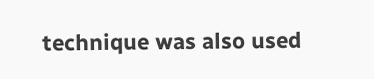technique was also used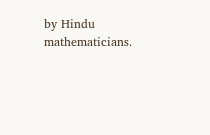by Hindu mathematicians.